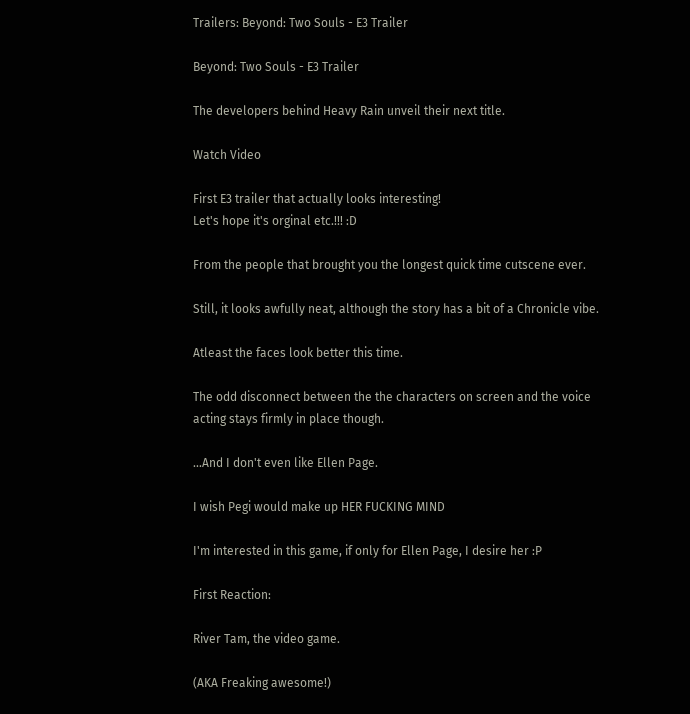Trailers: Beyond: Two Souls - E3 Trailer

Beyond: Two Souls - E3 Trailer

The developers behind Heavy Rain unveil their next title.

Watch Video

First E3 trailer that actually looks interesting!
Let's hope it's orginal etc.!!! :D

From the people that brought you the longest quick time cutscene ever.

Still, it looks awfully neat, although the story has a bit of a Chronicle vibe.

Atleast the faces look better this time.

The odd disconnect between the the characters on screen and the voice acting stays firmly in place though.

...And I don't even like Ellen Page.

I wish Pegi would make up HER FUCKING MIND

I'm interested in this game, if only for Ellen Page, I desire her :P

First Reaction:

River Tam, the video game.

(AKA Freaking awesome!)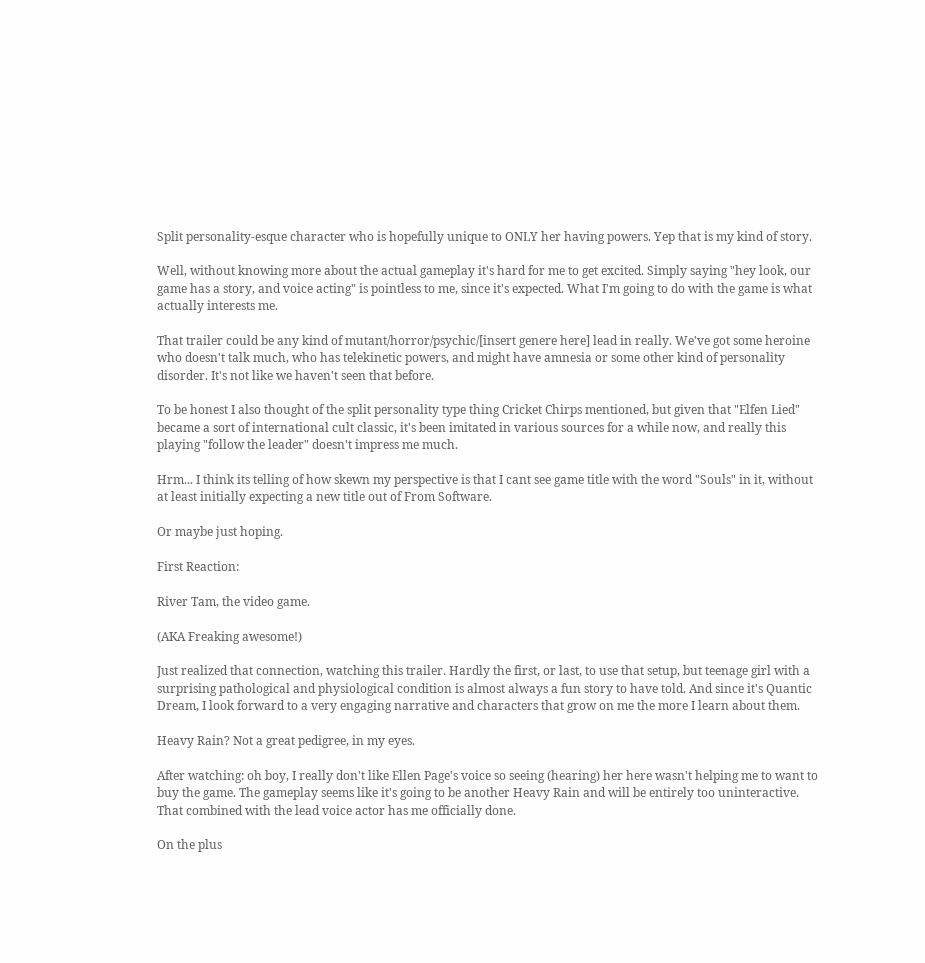Split personality-esque character who is hopefully unique to ONLY her having powers. Yep that is my kind of story.

Well, without knowing more about the actual gameplay it's hard for me to get excited. Simply saying "hey look, our game has a story, and voice acting" is pointless to me, since it's expected. What I'm going to do with the game is what actually interests me.

That trailer could be any kind of mutant/horror/psychic/[insert genere here] lead in really. We've got some heroine who doesn't talk much, who has telekinetic powers, and might have amnesia or some other kind of personality disorder. It's not like we haven't seen that before.

To be honest I also thought of the split personality type thing Cricket Chirps mentioned, but given that "Elfen Lied" became a sort of international cult classic, it's been imitated in various sources for a while now, and really this playing "follow the leader" doesn't impress me much.

Hrm... I think its telling of how skewn my perspective is that I cant see game title with the word "Souls" in it, without at least initially expecting a new title out of From Software.

Or maybe just hoping.

First Reaction:

River Tam, the video game.

(AKA Freaking awesome!)

Just realized that connection, watching this trailer. Hardly the first, or last, to use that setup, but teenage girl with a surprising pathological and physiological condition is almost always a fun story to have told. And since it's Quantic Dream, I look forward to a very engaging narrative and characters that grow on me the more I learn about them.

Heavy Rain? Not a great pedigree, in my eyes.

After watching: oh boy, I really don't like Ellen Page's voice so seeing (hearing) her here wasn't helping me to want to buy the game. The gameplay seems like it's going to be another Heavy Rain and will be entirely too uninteractive. That combined with the lead voice actor has me officially done.

On the plus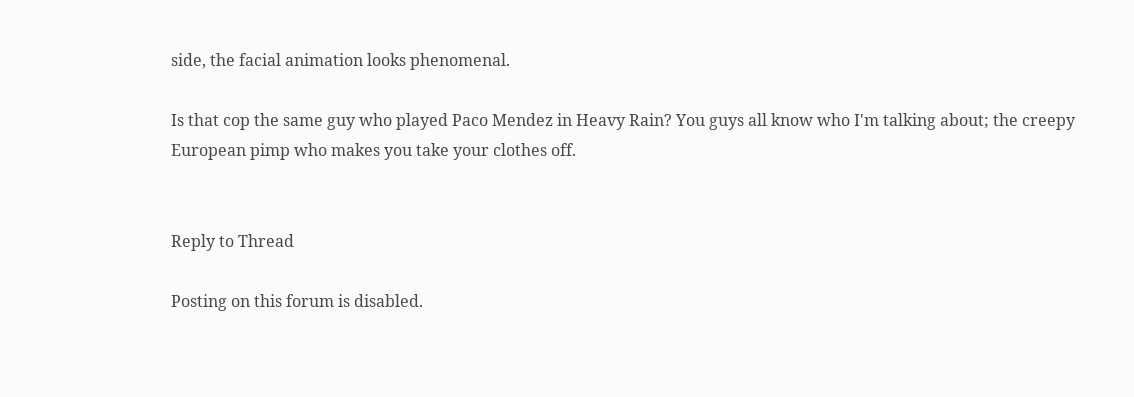side, the facial animation looks phenomenal.

Is that cop the same guy who played Paco Mendez in Heavy Rain? You guys all know who I'm talking about; the creepy European pimp who makes you take your clothes off.


Reply to Thread

Posting on this forum is disabled.